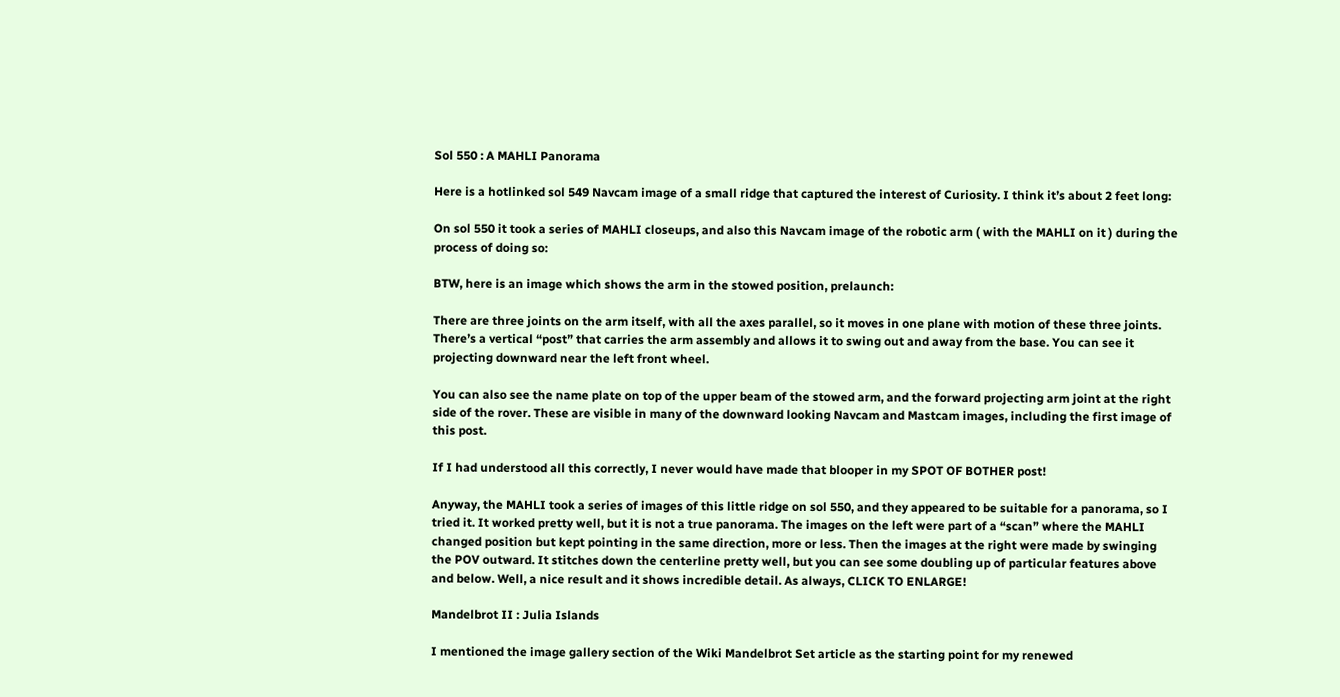Sol 550 : A MAHLI Panorama

Here is a hotlinked sol 549 Navcam image of a small ridge that captured the interest of Curiosity. I think it’s about 2 feet long:

On sol 550 it took a series of MAHLI closeups, and also this Navcam image of the robotic arm ( with the MAHLI on it ) during the process of doing so:

BTW, here is an image which shows the arm in the stowed position, prelaunch:

There are three joints on the arm itself, with all the axes parallel, so it moves in one plane with motion of these three joints. There’s a vertical “post” that carries the arm assembly and allows it to swing out and away from the base. You can see it projecting downward near the left front wheel.

You can also see the name plate on top of the upper beam of the stowed arm, and the forward projecting arm joint at the right side of the rover. These are visible in many of the downward looking Navcam and Mastcam images, including the first image of this post.

If I had understood all this correctly, I never would have made that blooper in my SPOT OF BOTHER post!

Anyway, the MAHLI took a series of images of this little ridge on sol 550, and they appeared to be suitable for a panorama, so I tried it. It worked pretty well, but it is not a true panorama. The images on the left were part of a “scan” where the MAHLI changed position but kept pointing in the same direction, more or less. Then the images at the right were made by swinging the POV outward. It stitches down the centerline pretty well, but you can see some doubling up of particular features above and below. Well, a nice result and it shows incredible detail. As always, CLICK TO ENLARGE!

Mandelbrot II : Julia Islands

I mentioned the image gallery section of the Wiki Mandelbrot Set article as the starting point for my renewed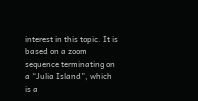interest in this topic. It is based on a zoom sequence terminating on a “Julia Island”, which is a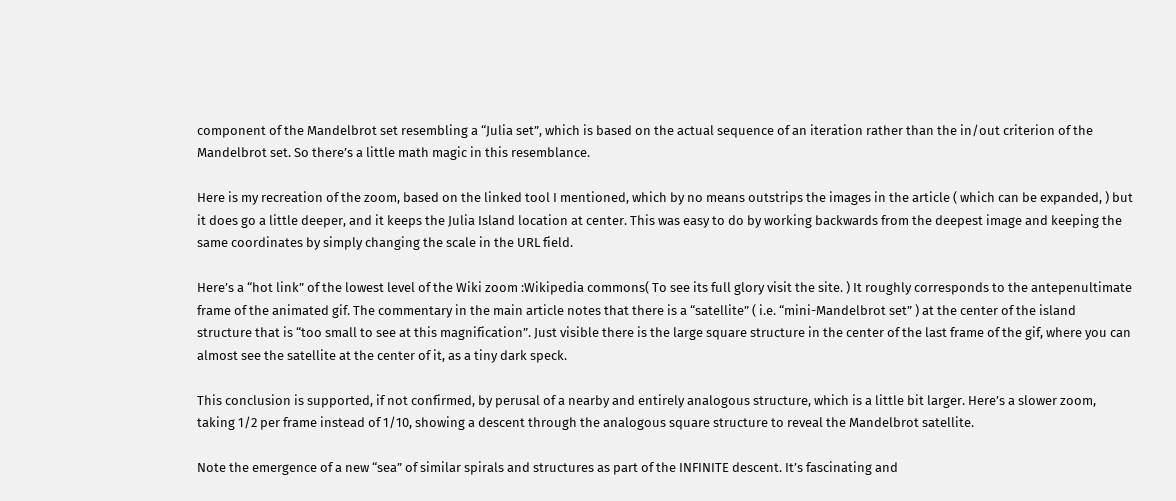component of the Mandelbrot set resembling a “Julia set”, which is based on the actual sequence of an iteration rather than the in/out criterion of the Mandelbrot set. So there’s a little math magic in this resemblance.

Here is my recreation of the zoom, based on the linked tool I mentioned, which by no means outstrips the images in the article ( which can be expanded, ) but it does go a little deeper, and it keeps the Julia Island location at center. This was easy to do by working backwards from the deepest image and keeping the same coordinates by simply changing the scale in the URL field.

Here’s a “hot link” of the lowest level of the Wiki zoom :Wikipedia commons( To see its full glory visit the site. ) It roughly corresponds to the antepenultimate frame of the animated gif. The commentary in the main article notes that there is a “satellite” ( i.e. “mini-Mandelbrot set” ) at the center of the island structure that is “too small to see at this magnification”. Just visible there is the large square structure in the center of the last frame of the gif, where you can almost see the satellite at the center of it, as a tiny dark speck.

This conclusion is supported, if not confirmed, by perusal of a nearby and entirely analogous structure, which is a little bit larger. Here’s a slower zoom, taking 1/2 per frame instead of 1/10, showing a descent through the analogous square structure to reveal the Mandelbrot satellite.

Note the emergence of a new “sea” of similar spirals and structures as part of the INFINITE descent. It’s fascinating and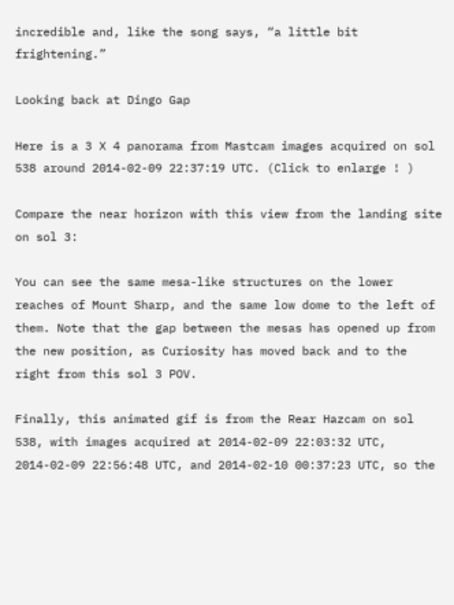incredible and, like the song says, “a little bit frightening.”

Looking back at Dingo Gap

Here is a 3 X 4 panorama from Mastcam images acquired on sol 538 around 2014-02-09 22:37:19 UTC. (Click to enlarge ! )

Compare the near horizon with this view from the landing site on sol 3:

You can see the same mesa-like structures on the lower reaches of Mount Sharp, and the same low dome to the left of them. Note that the gap between the mesas has opened up from the new position, as Curiosity has moved back and to the right from this sol 3 POV.

Finally, this animated gif is from the Rear Hazcam on sol 538, with images acquired at 2014-02-09 22:03:32 UTC, 2014-02-09 22:56:48 UTC, and 2014-02-10 00:37:23 UTC, so the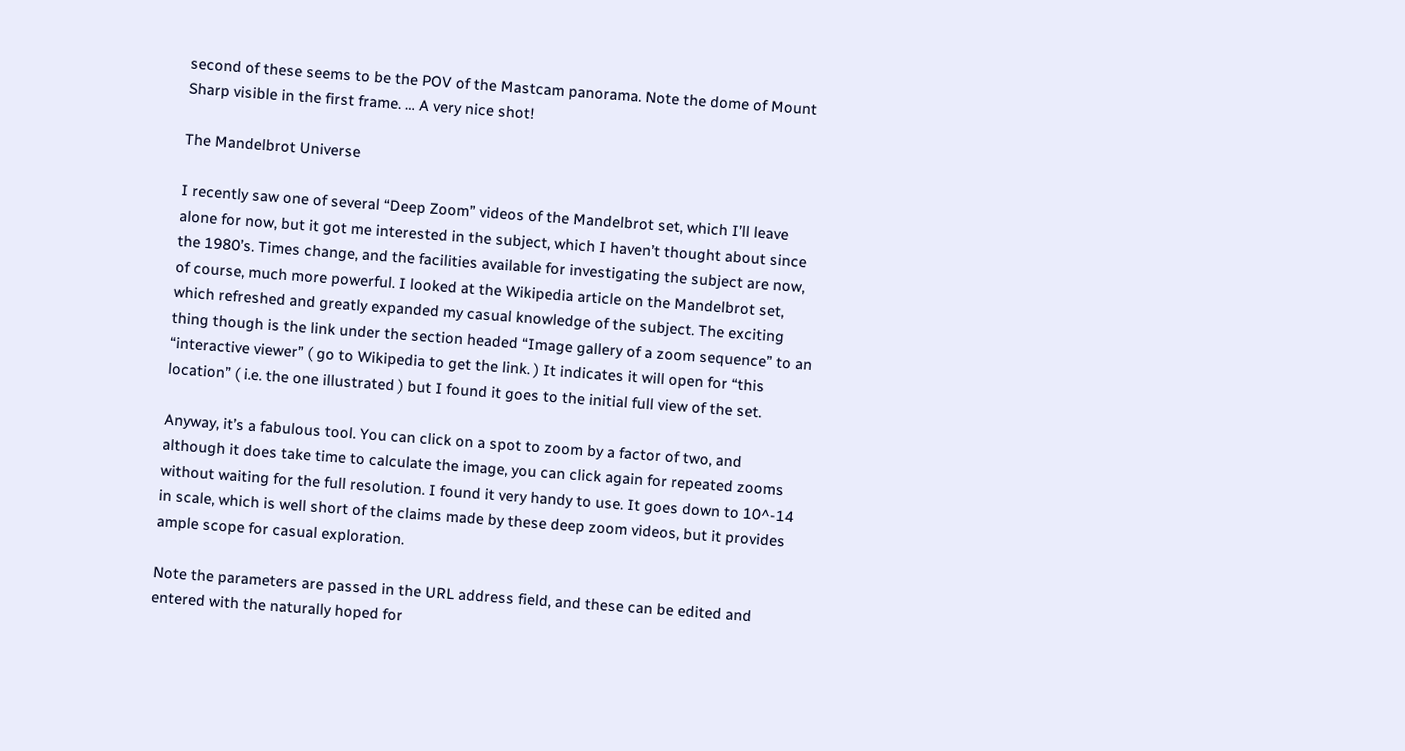second of these seems to be the POV of the Mastcam panorama. Note the dome of Mount Sharp visible in the first frame. … A very nice shot!

The Mandelbrot Universe

I recently saw one of several “Deep Zoom” videos of the Mandelbrot set, which I’ll leave alone for now, but it got me interested in the subject, which I haven’t thought about since the 1980’s. Times change, and the facilities available for investigating the subject are now, of course, much more powerful. I looked at the Wikipedia article on the Mandelbrot set, which refreshed and greatly expanded my casual knowledge of the subject. The exciting thing though is the link under the section headed “Image gallery of a zoom sequence” to an “interactive viewer” ( go to Wikipedia to get the link. ) It indicates it will open for “this location” ( i.e. the one illustrated ) but I found it goes to the initial full view of the set.

Anyway, it’s a fabulous tool. You can click on a spot to zoom by a factor of two, and although it does take time to calculate the image, you can click again for repeated zooms without waiting for the full resolution. I found it very handy to use. It goes down to 10^-14 in scale, which is well short of the claims made by these deep zoom videos, but it provides ample scope for casual exploration.

Note the parameters are passed in the URL address field, and these can be edited and entered with the naturally hoped for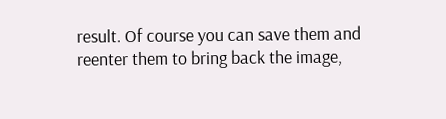result. Of course you can save them and reenter them to bring back the image,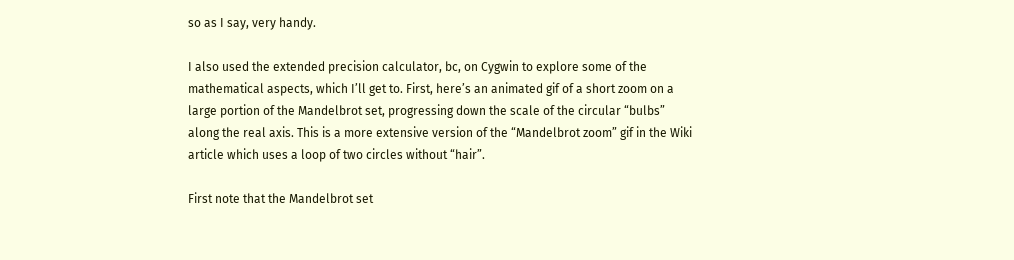so as I say, very handy.

I also used the extended precision calculator, bc, on Cygwin to explore some of the mathematical aspects, which I’ll get to. First, here’s an animated gif of a short zoom on a large portion of the Mandelbrot set, progressing down the scale of the circular “bulbs” along the real axis. This is a more extensive version of the “Mandelbrot zoom” gif in the Wiki article which uses a loop of two circles without “hair”.

First note that the Mandelbrot set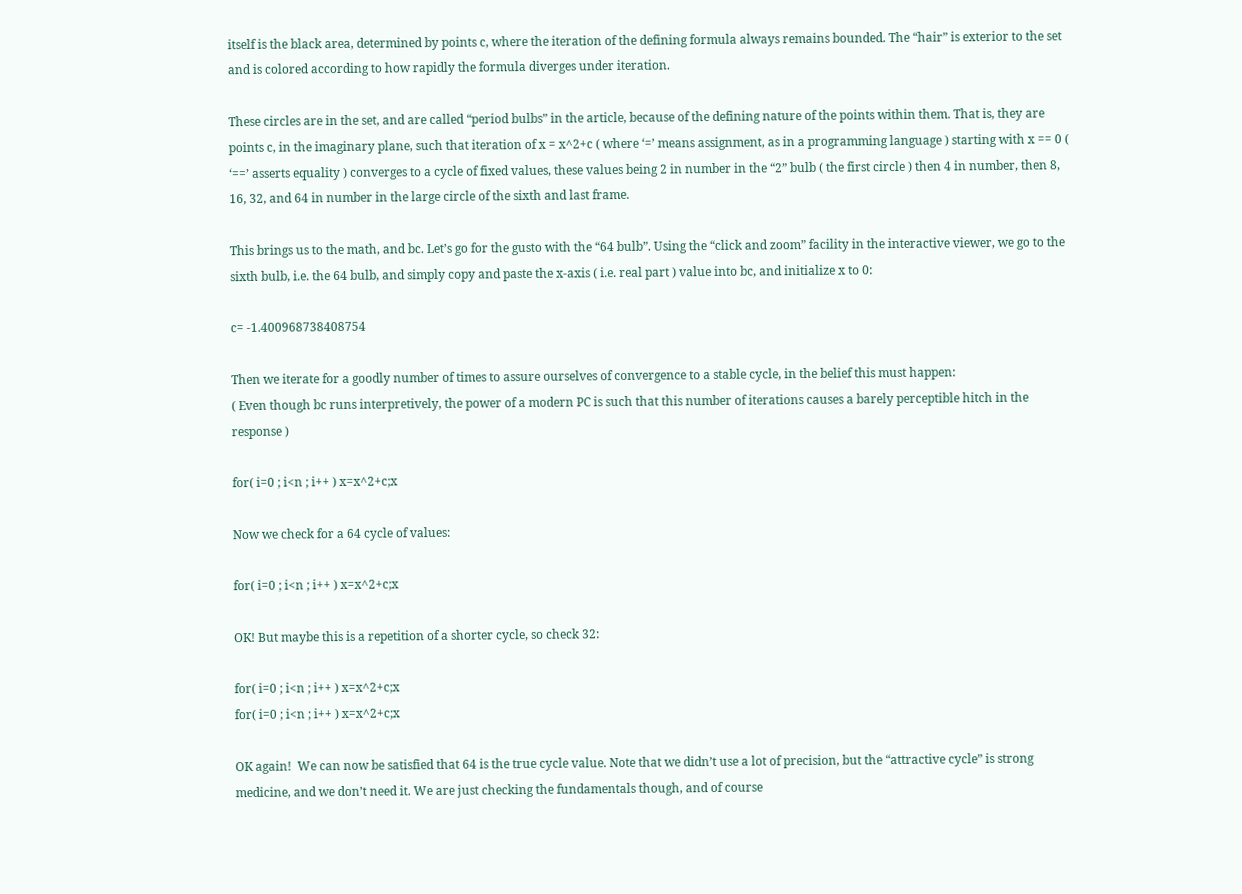itself is the black area, determined by points c, where the iteration of the defining formula always remains bounded. The “hair” is exterior to the set and is colored according to how rapidly the formula diverges under iteration.

These circles are in the set, and are called “period bulbs” in the article, because of the defining nature of the points within them. That is, they are points c, in the imaginary plane, such that iteration of x = x^2+c ( where ‘=’ means assignment, as in a programming language ) starting with x == 0 ( ‘==’ asserts equality ) converges to a cycle of fixed values, these values being 2 in number in the “2” bulb ( the first circle ) then 4 in number, then 8, 16, 32, and 64 in number in the large circle of the sixth and last frame.

This brings us to the math, and bc. Let’s go for the gusto with the “64 bulb”. Using the “click and zoom” facility in the interactive viewer, we go to the sixth bulb, i.e. the 64 bulb, and simply copy and paste the x-axis ( i.e. real part ) value into bc, and initialize x to 0:

c= -1.400968738408754

Then we iterate for a goodly number of times to assure ourselves of convergence to a stable cycle, in the belief this must happen:
( Even though bc runs interpretively, the power of a modern PC is such that this number of iterations causes a barely perceptible hitch in the response )

for( i=0 ; i<n ; i++ ) x=x^2+c;x

Now we check for a 64 cycle of values:

for( i=0 ; i<n ; i++ ) x=x^2+c;x

OK! But maybe this is a repetition of a shorter cycle, so check 32:

for( i=0 ; i<n ; i++ ) x=x^2+c;x
for( i=0 ; i<n ; i++ ) x=x^2+c;x

OK again!  We can now be satisfied that 64 is the true cycle value. Note that we didn’t use a lot of precision, but the “attractive cycle” is strong medicine, and we don’t need it. We are just checking the fundamentals though, and of course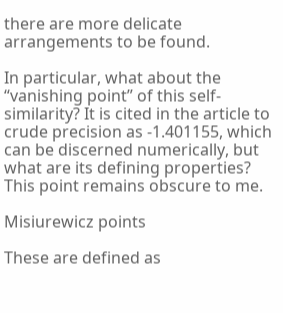there are more delicate arrangements to be found.

In particular, what about the “vanishing point” of this self-similarity? It is cited in the article to crude precision as -1.401155, which can be discerned numerically, but what are its defining properties? This point remains obscure to me.

Misiurewicz points

These are defined as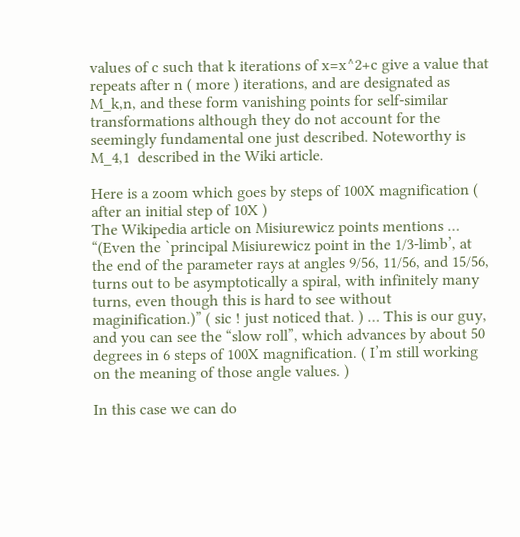values of c such that k iterations of x=x^2+c give a value that repeats after n ( more ) iterations, and are designated as M_k,n, and these form vanishing points for self-similar transformations although they do not account for the seemingly fundamental one just described. Noteworthy is M_4,1  described in the Wiki article.

Here is a zoom which goes by steps of 100X magnification ( after an initial step of 10X )
The Wikipedia article on Misiurewicz points mentions … “(Even the `principal Misiurewicz point in the 1/3-limb’, at the end of the parameter rays at angles 9/56, 11/56, and 15/56, turns out to be asymptotically a spiral, with infinitely many turns, even though this is hard to see without maginification.)” ( sic ! just noticed that. ) … This is our guy, and you can see the “slow roll”, which advances by about 50 degrees in 6 steps of 100X magnification. ( I’m still working on the meaning of those angle values. )

In this case we can do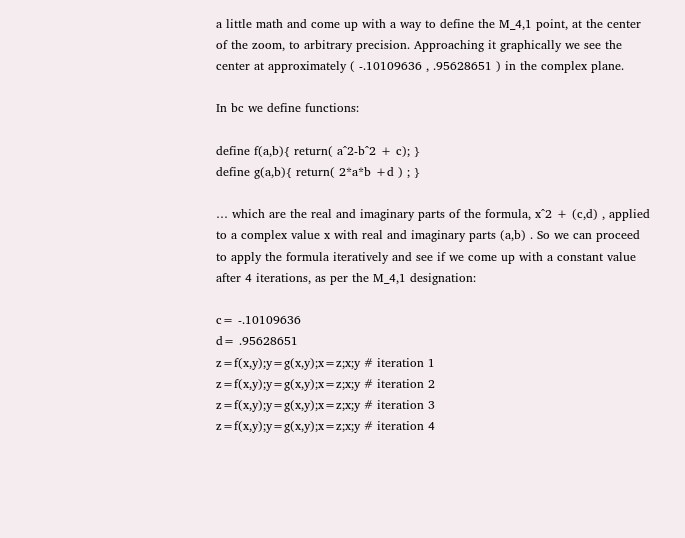a little math and come up with a way to define the M_4,1 point, at the center of the zoom, to arbitrary precision. Approaching it graphically we see the center at approximately ( -.10109636 , .95628651 ) in the complex plane.

In bc we define functions:

define f(a,b){ return( a^2-b^2 + c); }
define g(a,b){ return( 2*a*b +d ) ; }

… which are the real and imaginary parts of the formula, x^2 + (c,d) , applied to a complex value x with real and imaginary parts (a,b) . So we can proceed to apply the formula iteratively and see if we come up with a constant value after 4 iterations, as per the M_4,1 designation:

c= -.10109636
d= .95628651
z=f(x,y);y=g(x,y);x=z;x;y # iteration 1
z=f(x,y);y=g(x,y);x=z;x;y # iteration 2
z=f(x,y);y=g(x,y);x=z;x;y # iteration 3
z=f(x,y);y=g(x,y);x=z;x;y # iteration 4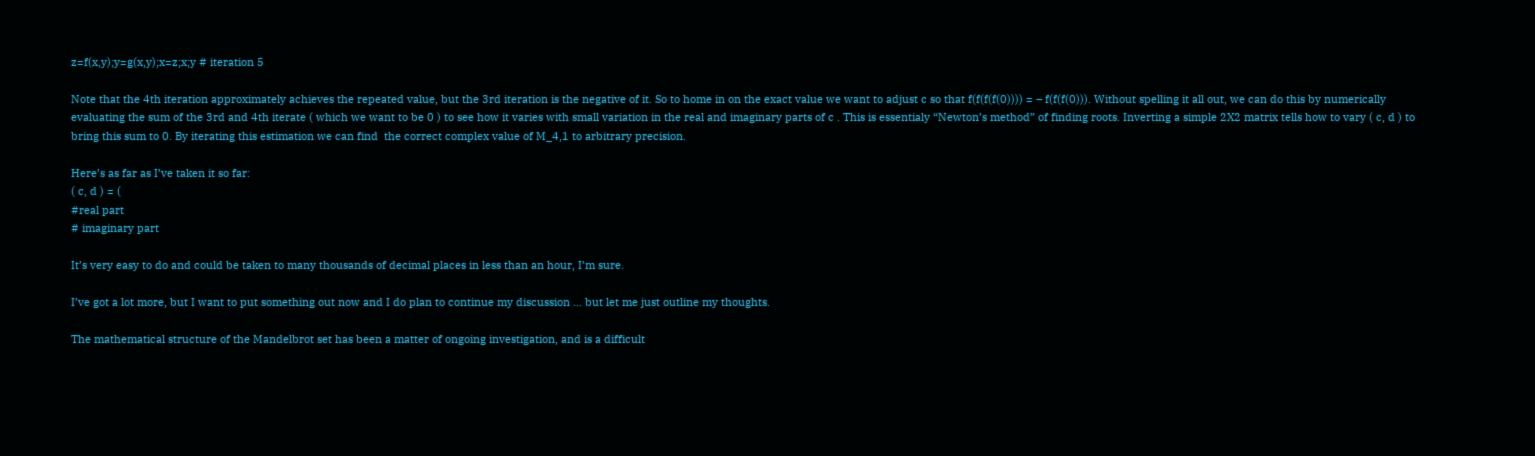z=f(x,y);y=g(x,y);x=z;x;y # iteration 5

Note that the 4th iteration approximately achieves the repeated value, but the 3rd iteration is the negative of it. So to home in on the exact value we want to adjust c so that f(f(f(f(0)))) = – f(f(f(0))). Without spelling it all out, we can do this by numerically evaluating the sum of the 3rd and 4th iterate ( which we want to be 0 ) to see how it varies with small variation in the real and imaginary parts of c . This is essentialy “Newton’s method” of finding roots. Inverting a simple 2X2 matrix tells how to vary ( c, d ) to bring this sum to 0. By iterating this estimation we can find  the correct complex value of M_4,1 to arbitrary precision.

Here’s as far as I’ve taken it so far:
( c, d ) = (
#real part
# imaginary part

It’s very easy to do and could be taken to many thousands of decimal places in less than an hour, I’m sure.

I’ve got a lot more, but I want to put something out now and I do plan to continue my discussion … but let me just outline my thoughts.

The mathematical structure of the Mandelbrot set has been a matter of ongoing investigation, and is a difficult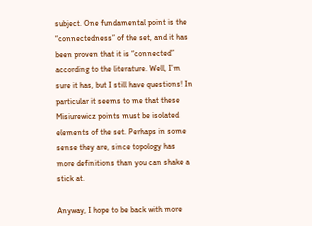subject. One fundamental point is the “connectedness” of the set, and it has been proven that it is “connected” according to the literature. Well, I’m sure it has, but I still have questions! In particular it seems to me that these Misiurewicz points must be isolated elements of the set. Perhaps in some sense they are, since topology has more definitions than you can shake a stick at.

Anyway, I hope to be back with more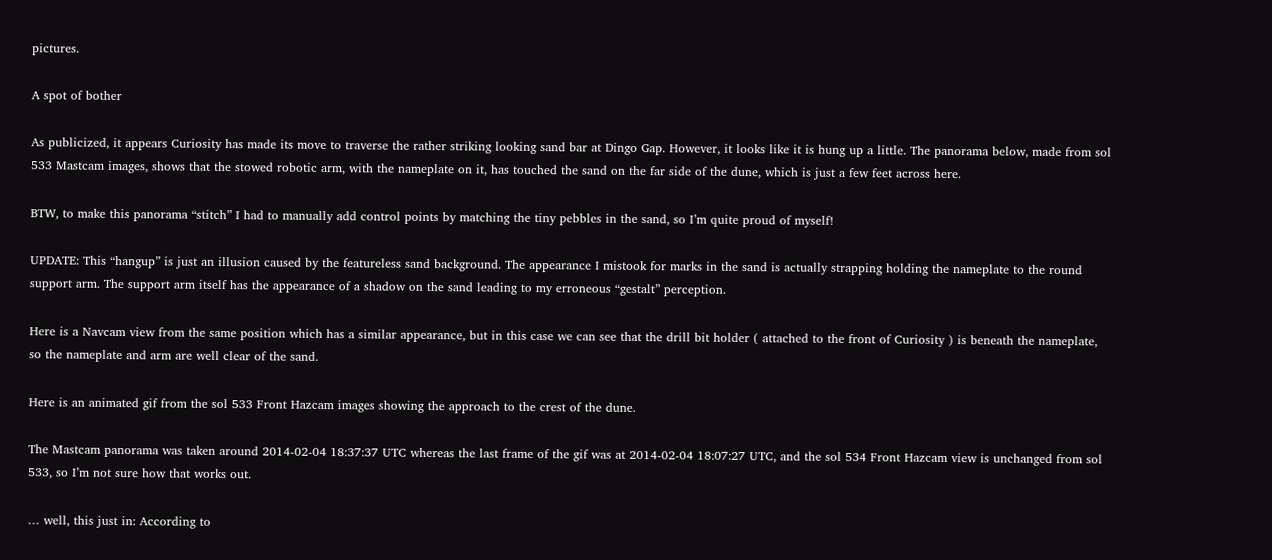pictures.

A spot of bother

As publicized, it appears Curiosity has made its move to traverse the rather striking looking sand bar at Dingo Gap. However, it looks like it is hung up a little. The panorama below, made from sol 533 Mastcam images, shows that the stowed robotic arm, with the nameplate on it, has touched the sand on the far side of the dune, which is just a few feet across here.

BTW, to make this panorama “stitch” I had to manually add control points by matching the tiny pebbles in the sand, so I’m quite proud of myself!

UPDATE: This “hangup” is just an illusion caused by the featureless sand background. The appearance I mistook for marks in the sand is actually strapping holding the nameplate to the round support arm. The support arm itself has the appearance of a shadow on the sand leading to my erroneous “gestalt” perception.

Here is a Navcam view from the same position which has a similar appearance, but in this case we can see that the drill bit holder ( attached to the front of Curiosity ) is beneath the nameplate, so the nameplate and arm are well clear of the sand.

Here is an animated gif from the sol 533 Front Hazcam images showing the approach to the crest of the dune.

The Mastcam panorama was taken around 2014-02-04 18:37:37 UTC whereas the last frame of the gif was at 2014-02-04 18:07:27 UTC, and the sol 534 Front Hazcam view is unchanged from sol 533, so I’m not sure how that works out.

… well, this just in: According to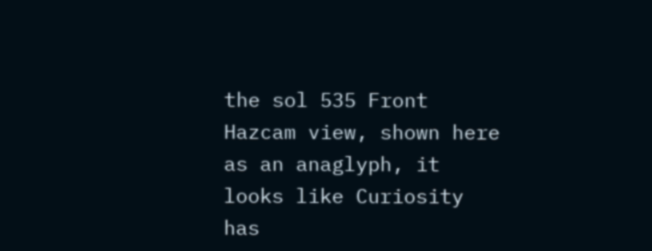the sol 535 Front Hazcam view, shown here as an anaglyph, it looks like Curiosity has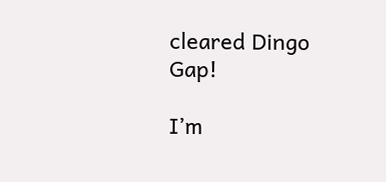cleared Dingo Gap!

I’m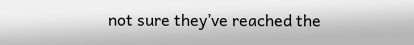not sure they’ve reached the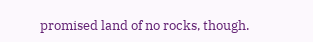promised land of no rocks, though.